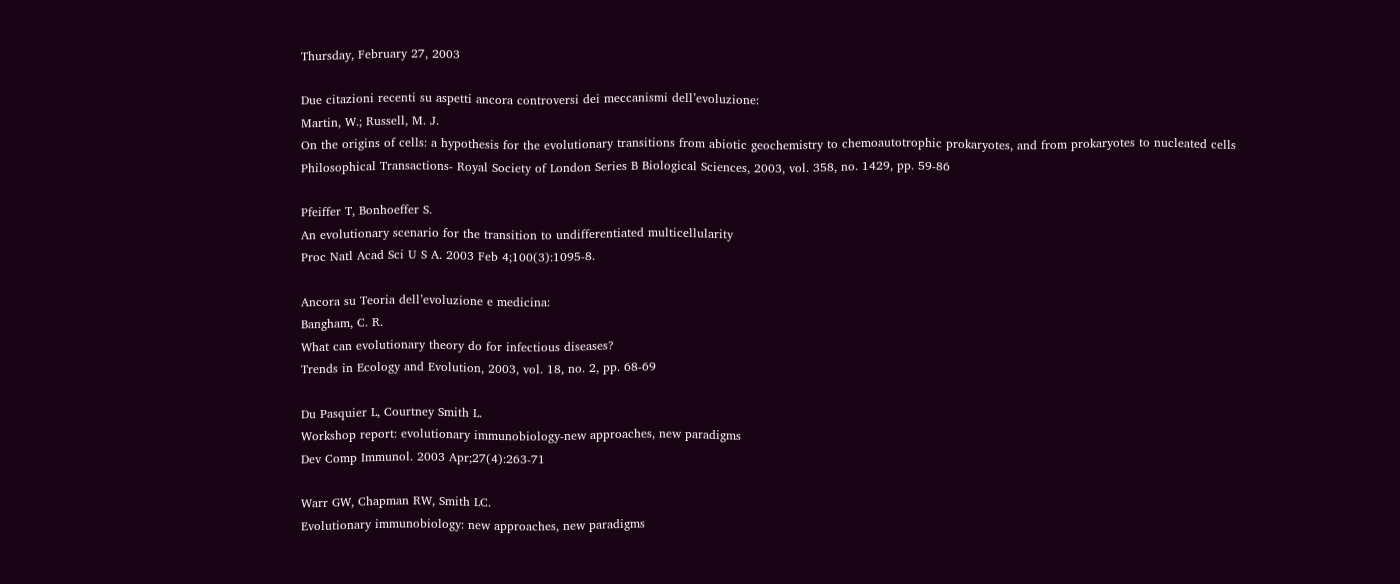Thursday, February 27, 2003

Due citazioni recenti su aspetti ancora controversi dei meccanismi dell’evoluzione:
Martin, W.; Russell, M. J.
On the origins of cells: a hypothesis for the evolutionary transitions from abiotic geochemistry to chemoautotrophic prokaryotes, and from prokaryotes to nucleated cells
Philosophical Transactions- Royal Society of London Series B Biological Sciences, 2003, vol. 358, no. 1429, pp. 59-86

Pfeiffer T, Bonhoeffer S.
An evolutionary scenario for the transition to undifferentiated multicellularity
Proc Natl Acad Sci U S A. 2003 Feb 4;100(3):1095-8.

Ancora su Teoria dell’evoluzione e medicina:
Bangham, C. R.
What can evolutionary theory do for infectious diseases?
Trends in Ecology and Evolution, 2003, vol. 18, no. 2, pp. 68-69

Du Pasquier L, Courtney Smith L.
Workshop report: evolutionary immunobiology-new approaches, new paradigms
Dev Comp Immunol. 2003 Apr;27(4):263-71

Warr GW, Chapman RW, Smith LC.
Evolutionary immunobiology: new approaches, new paradigms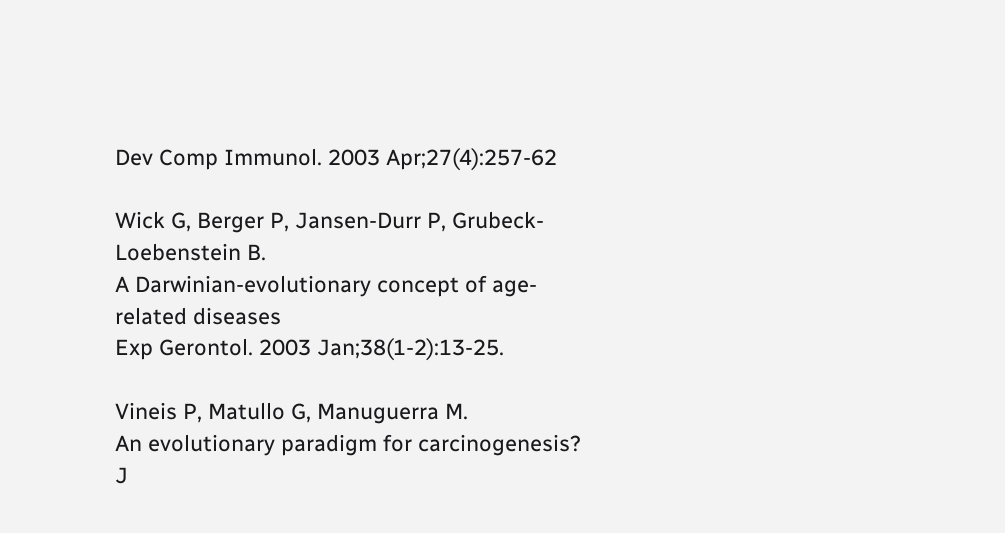Dev Comp Immunol. 2003 Apr;27(4):257-62

Wick G, Berger P, Jansen-Durr P, Grubeck-Loebenstein B.
A Darwinian-evolutionary concept of age-related diseases
Exp Gerontol. 2003 Jan;38(1-2):13-25.

Vineis P, Matullo G, Manuguerra M.
An evolutionary paradigm for carcinogenesis?
J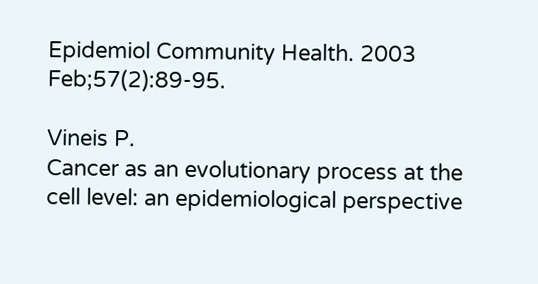Epidemiol Community Health. 2003 Feb;57(2):89-95.

Vineis P.
Cancer as an evolutionary process at the cell level: an epidemiological perspective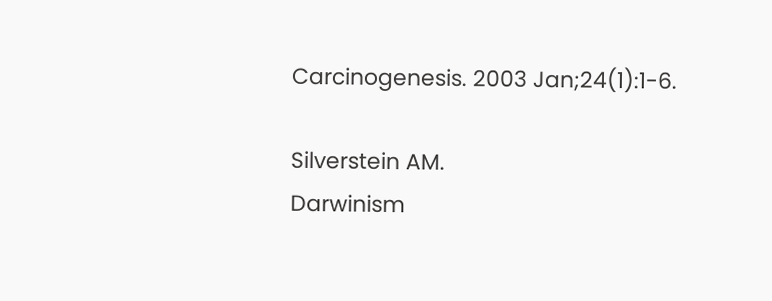Carcinogenesis. 2003 Jan;24(1):1-6.

Silverstein AM.
Darwinism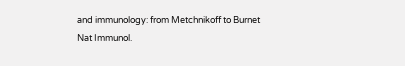and immunology: from Metchnikoff to Burnet
Nat Immunol.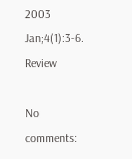2003 Jan;4(1):3-6. Review

No comments: